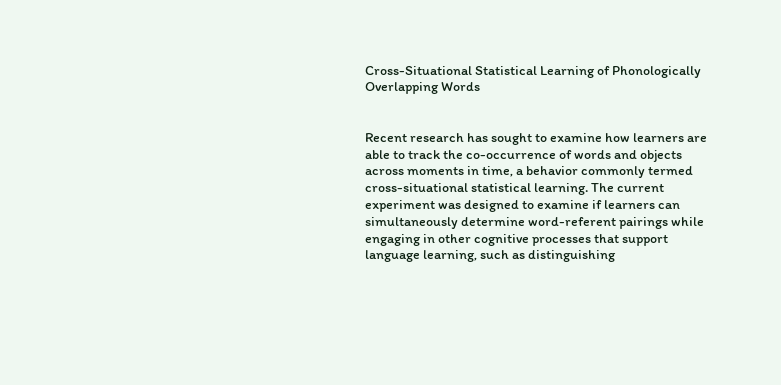Cross-Situational Statistical Learning of Phonologically Overlapping Words


Recent research has sought to examine how learners are able to track the co-occurrence of words and objects across moments in time, a behavior commonly termed cross-situational statistical learning. The current experiment was designed to examine if learners can simultaneously determine word-referent pairings while engaging in other cognitive processes that support language learning, such as distinguishing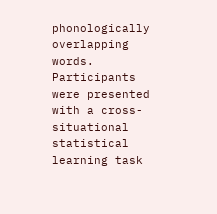phonologically overlapping words. Participants were presented with a cross-situational statistical learning task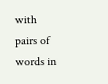with pairs of words in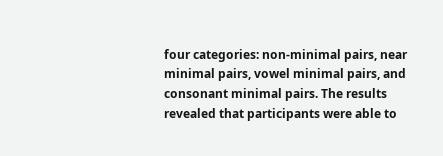four categories: non-minimal pairs, near minimal pairs, vowel minimal pairs, and consonant minimal pairs. The results revealed that participants were able to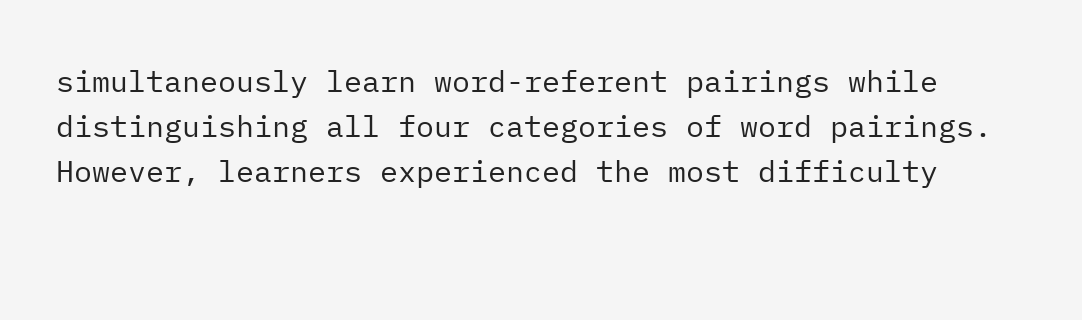simultaneously learn word-referent pairings while distinguishing all four categories of word pairings. However, learners experienced the most difficulty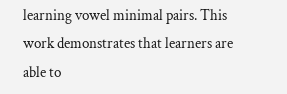learning vowel minimal pairs. This work demonstrates that learners are able to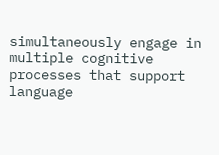simultaneously engage in multiple cognitive processes that support language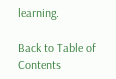learning.

Back to Table of Contents